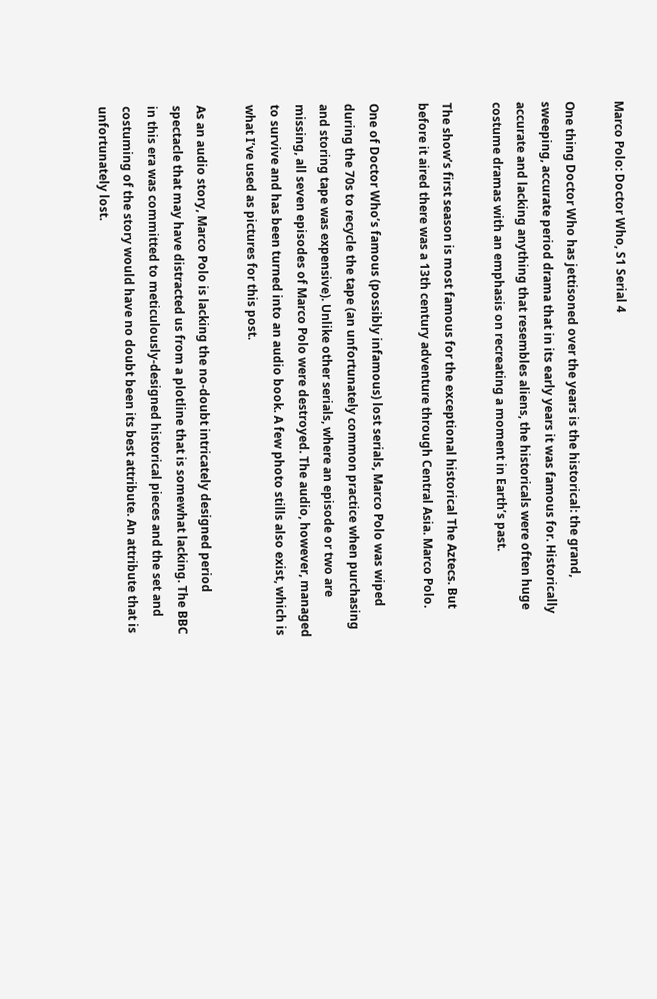Marco Polo: Doctor Who, S1 Serial 4

One thing Doctor Who has jettisoned over the years is the historical: the grand, sweeping, accurate period drama that in its early years it was famous for. Historically accurate and lacking anything that resembles aliens, the historicals were often huge costume dramas with an emphasis on recreating a moment in Earth’s past.

The show’s first season is most famous for the exceptional historical The Aztecs. But before it aired there was a 13th century adventure through Central Asia. Marco Polo.

One of Doctor Who’s famous (possibly infamous) lost serials, Marco Polo was wiped during the 70s to recycle the tape (an unfortunately common practice when purchasing and storing tape was expensive). Unlike other serials, where an episode or two are missing, all seven episodes of Marco Polo were destroyed. The audio, however, managed to survive and has been turned into an audio book. A few photo stills also exist, which is what I’ve used as pictures for this post.

As an audio story, Marco Polo is lacking the no-doubt intricately designed period spectacle that may have distracted us from a plotline that is somewhat lacking. The BBC in this era was committed to meticulously-designed historical pieces and the set and costuming of the story would have no doubt been its best attribute. An attribute that is unfortunately lost.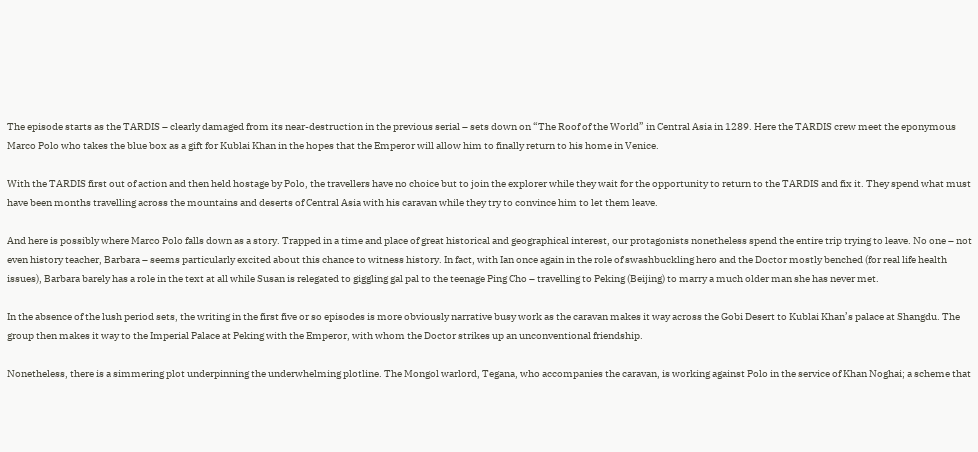The episode starts as the TARDIS – clearly damaged from its near-destruction in the previous serial – sets down on “The Roof of the World” in Central Asia in 1289. Here the TARDIS crew meet the eponymous Marco Polo who takes the blue box as a gift for Kublai Khan in the hopes that the Emperor will allow him to finally return to his home in Venice.

With the TARDIS first out of action and then held hostage by Polo, the travellers have no choice but to join the explorer while they wait for the opportunity to return to the TARDIS and fix it. They spend what must have been months travelling across the mountains and deserts of Central Asia with his caravan while they try to convince him to let them leave.

And here is possibly where Marco Polo falls down as a story. Trapped in a time and place of great historical and geographical interest, our protagonists nonetheless spend the entire trip trying to leave. No one – not even history teacher, Barbara – seems particularly excited about this chance to witness history. In fact, with Ian once again in the role of swashbuckling hero and the Doctor mostly benched (for real life health issues), Barbara barely has a role in the text at all while Susan is relegated to giggling gal pal to the teenage Ping Cho – travelling to Peking (Beijing) to marry a much older man she has never met.

In the absence of the lush period sets, the writing in the first five or so episodes is more obviously narrative busy work as the caravan makes it way across the Gobi Desert to Kublai Khan’s palace at Shangdu. The group then makes it way to the Imperial Palace at Peking with the Emperor, with whom the Doctor strikes up an unconventional friendship.

Nonetheless, there is a simmering plot underpinning the underwhelming plotline. The Mongol warlord, Tegana, who accompanies the caravan, is working against Polo in the service of Khan Noghai; a scheme that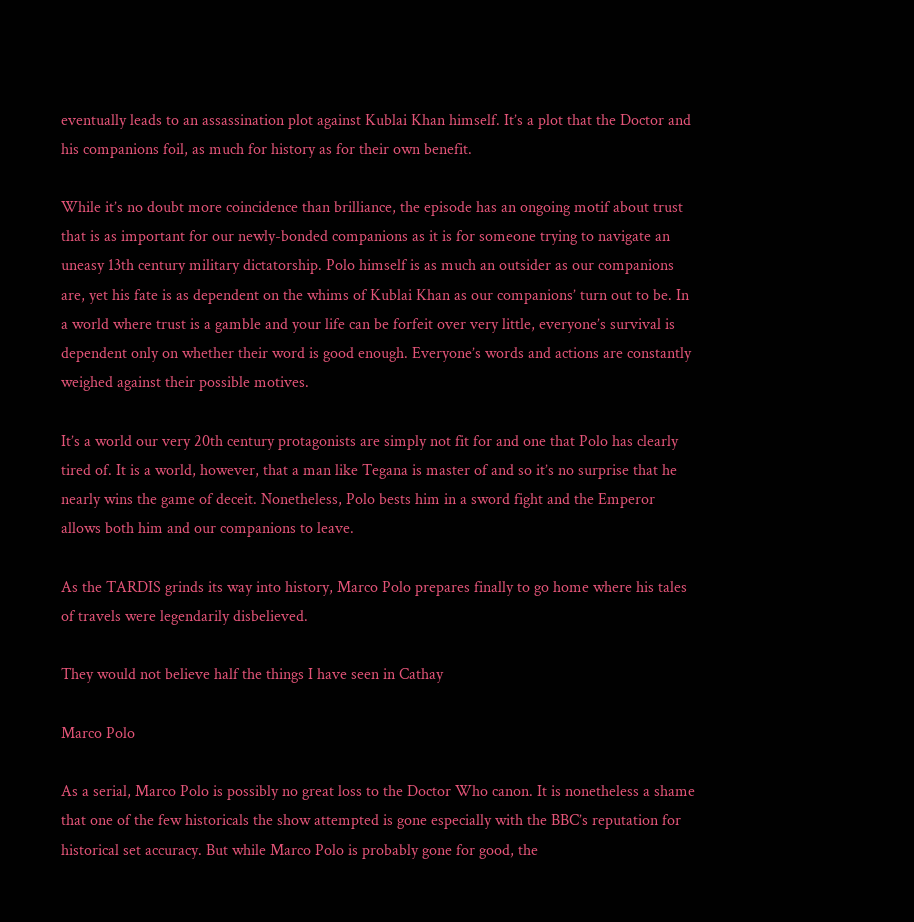eventually leads to an assassination plot against Kublai Khan himself. It’s a plot that the Doctor and his companions foil, as much for history as for their own benefit.

While it’s no doubt more coincidence than brilliance, the episode has an ongoing motif about trust that is as important for our newly-bonded companions as it is for someone trying to navigate an uneasy 13th century military dictatorship. Polo himself is as much an outsider as our companions are, yet his fate is as dependent on the whims of Kublai Khan as our companions’ turn out to be. In a world where trust is a gamble and your life can be forfeit over very little, everyone’s survival is dependent only on whether their word is good enough. Everyone’s words and actions are constantly weighed against their possible motives.

It’s a world our very 20th century protagonists are simply not fit for and one that Polo has clearly tired of. It is a world, however, that a man like Tegana is master of and so it’s no surprise that he nearly wins the game of deceit. Nonetheless, Polo bests him in a sword fight and the Emperor allows both him and our companions to leave.

As the TARDIS grinds its way into history, Marco Polo prepares finally to go home where his tales of travels were legendarily disbelieved.

They would not believe half the things I have seen in Cathay

Marco Polo

As a serial, Marco Polo is possibly no great loss to the Doctor Who canon. It is nonetheless a shame that one of the few historicals the show attempted is gone especially with the BBC’s reputation for historical set accuracy. But while Marco Polo is probably gone for good, the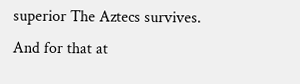superior The Aztecs survives. And for that at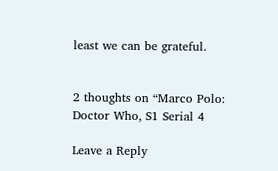least we can be grateful.


2 thoughts on “Marco Polo: Doctor Who, S1 Serial 4

Leave a Reply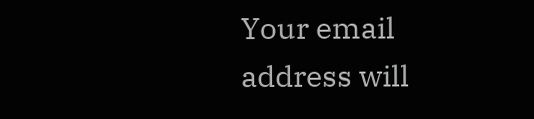Your email address will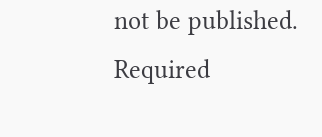not be published. Required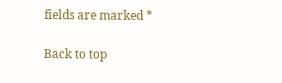fields are marked *

Back to top